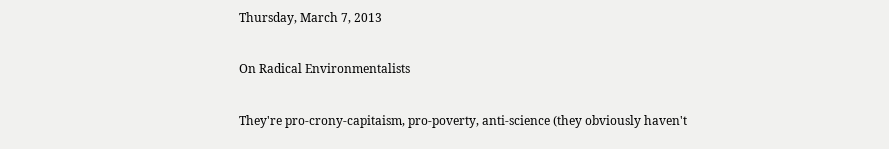Thursday, March 7, 2013

On Radical Environmentalists

They're pro-crony-capitaism, pro-poverty, anti-science (they obviously haven't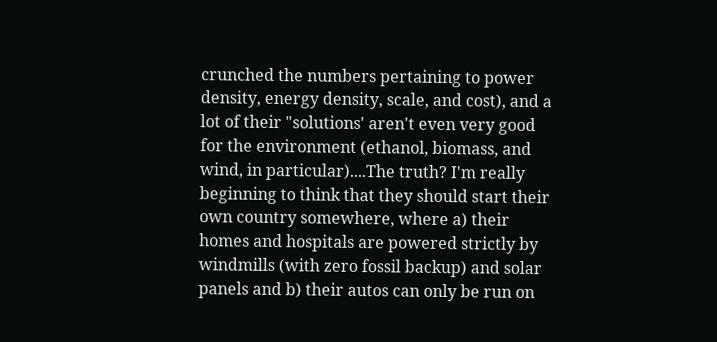crunched the numbers pertaining to power density, energy density, scale, and cost), and a lot of their "solutions' aren't even very good for the environment (ethanol, biomass, and wind, in particular)....The truth? I'm really beginning to think that they should start their own country somewhere, where a) their homes and hospitals are powered strictly by windmills (with zero fossil backup) and solar panels and b) their autos can only be run on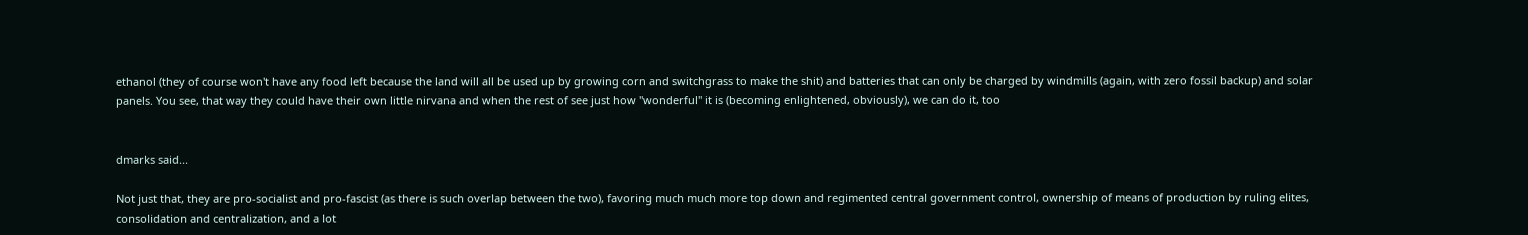ethanol (they of course won't have any food left because the land will all be used up by growing corn and switchgrass to make the shit) and batteries that can only be charged by windmills (again, with zero fossil backup) and solar panels. You see, that way they could have their own little nirvana and when the rest of see just how "wonderful" it is (becoming enlightened, obviously), we can do it, too


dmarks said...

Not just that, they are pro-socialist and pro-fascist (as there is such overlap between the two), favoring much much more top down and regimented central government control, ownership of means of production by ruling elites, consolidation and centralization, and a lot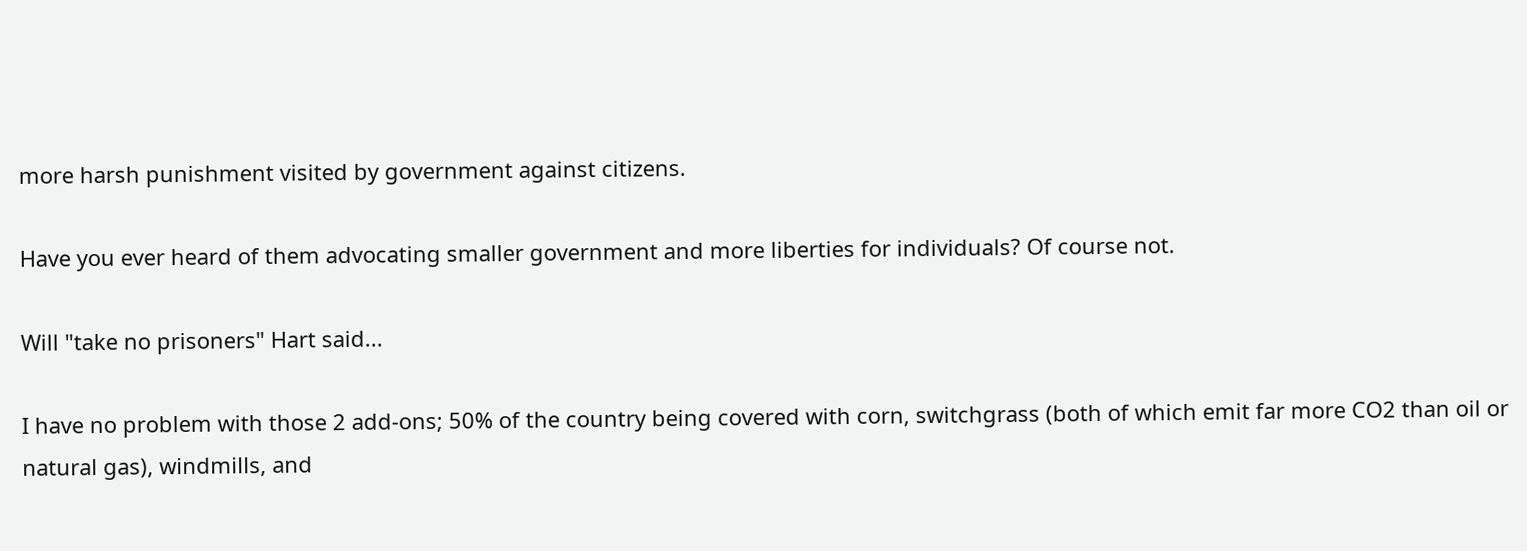more harsh punishment visited by government against citizens.

Have you ever heard of them advocating smaller government and more liberties for individuals? Of course not.

Will "take no prisoners" Hart said...

I have no problem with those 2 add-ons; 50% of the country being covered with corn, switchgrass (both of which emit far more CO2 than oil or natural gas), windmills, and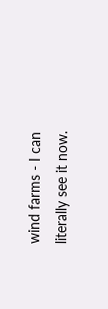wind farms - I can literally see it now.